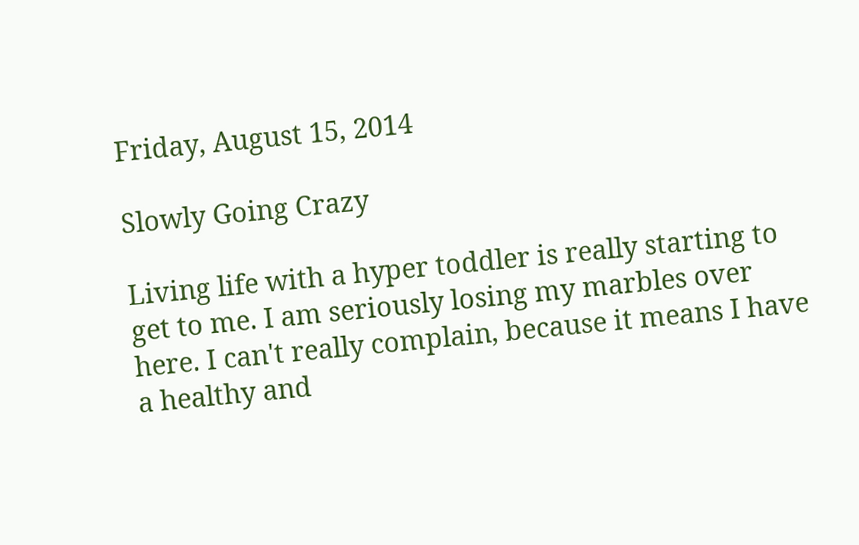Friday, August 15, 2014

Slowly Going Crazy

Living life with a hyper toddler is really starting to get to me. I am seriously losing my marbles over here. I can't really complain, because it means I have a healthy and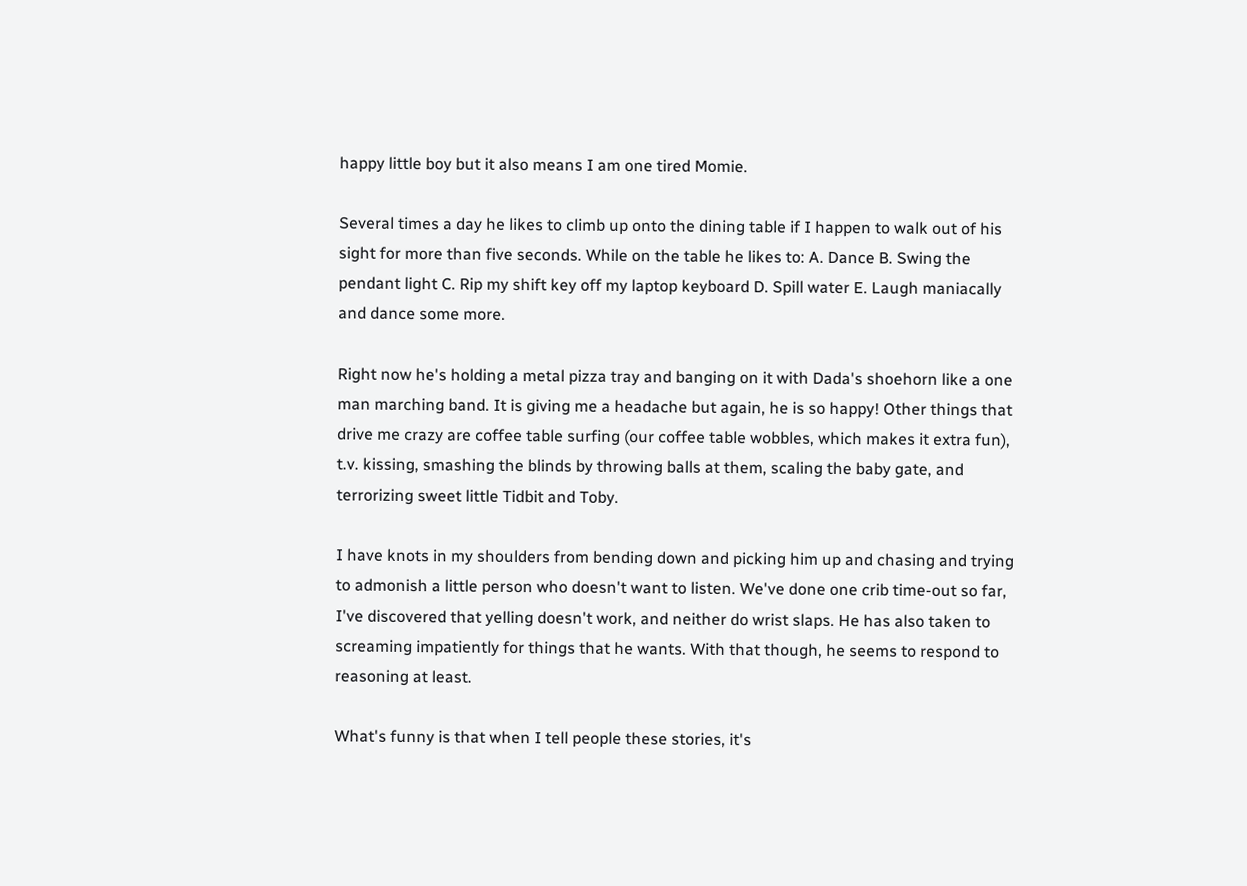happy little boy but it also means I am one tired Momie.

Several times a day he likes to climb up onto the dining table if I happen to walk out of his sight for more than five seconds. While on the table he likes to: A. Dance B. Swing the pendant light C. Rip my shift key off my laptop keyboard D. Spill water E. Laugh maniacally and dance some more.

Right now he's holding a metal pizza tray and banging on it with Dada's shoehorn like a one man marching band. It is giving me a headache but again, he is so happy! Other things that drive me crazy are coffee table surfing (our coffee table wobbles, which makes it extra fun), t.v. kissing, smashing the blinds by throwing balls at them, scaling the baby gate, and terrorizing sweet little Tidbit and Toby.

I have knots in my shoulders from bending down and picking him up and chasing and trying to admonish a little person who doesn't want to listen. We've done one crib time-out so far, I've discovered that yelling doesn't work, and neither do wrist slaps. He has also taken to screaming impatiently for things that he wants. With that though, he seems to respond to reasoning at least.

What's funny is that when I tell people these stories, it's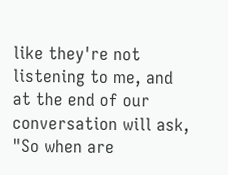like they're not listening to me, and at the end of our conversation will ask, "So when are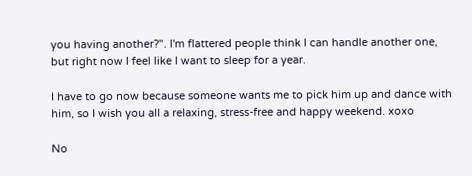you having another?". I'm flattered people think I can handle another one, but right now I feel like I want to sleep for a year.

I have to go now because someone wants me to pick him up and dance with him, so I wish you all a relaxing, stress-free and happy weekend. xoxo

No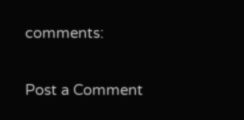comments:

Post a Comment